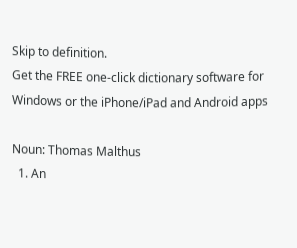Skip to definition.
Get the FREE one-click dictionary software for Windows or the iPhone/iPad and Android apps

Noun: Thomas Malthus
  1. An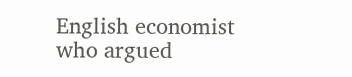English economist who argued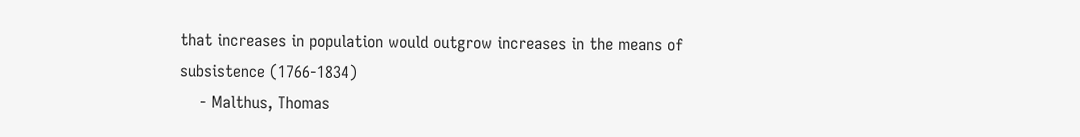that increases in population would outgrow increases in the means of subsistence (1766-1834)
    - Malthus, Thomas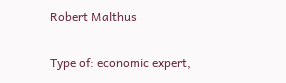Robert Malthus

Type of: economic expert,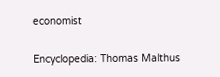economist

Encyclopedia: Thomas Malthus